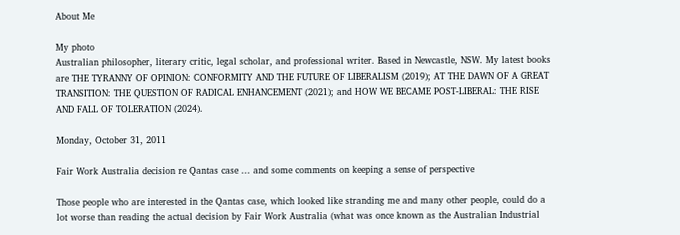About Me

My photo
Australian philosopher, literary critic, legal scholar, and professional writer. Based in Newcastle, NSW. My latest books are THE TYRANNY OF OPINION: CONFORMITY AND THE FUTURE OF LIBERALISM (2019); AT THE DAWN OF A GREAT TRANSITION: THE QUESTION OF RADICAL ENHANCEMENT (2021); and HOW WE BECAME POST-LIBERAL: THE RISE AND FALL OF TOLERATION (2024).

Monday, October 31, 2011

Fair Work Australia decision re Qantas case ... and some comments on keeping a sense of perspective

Those people who are interested in the Qantas case, which looked like stranding me and many other people, could do a lot worse than reading the actual decision by Fair Work Australia (what was once known as the Australian Industrial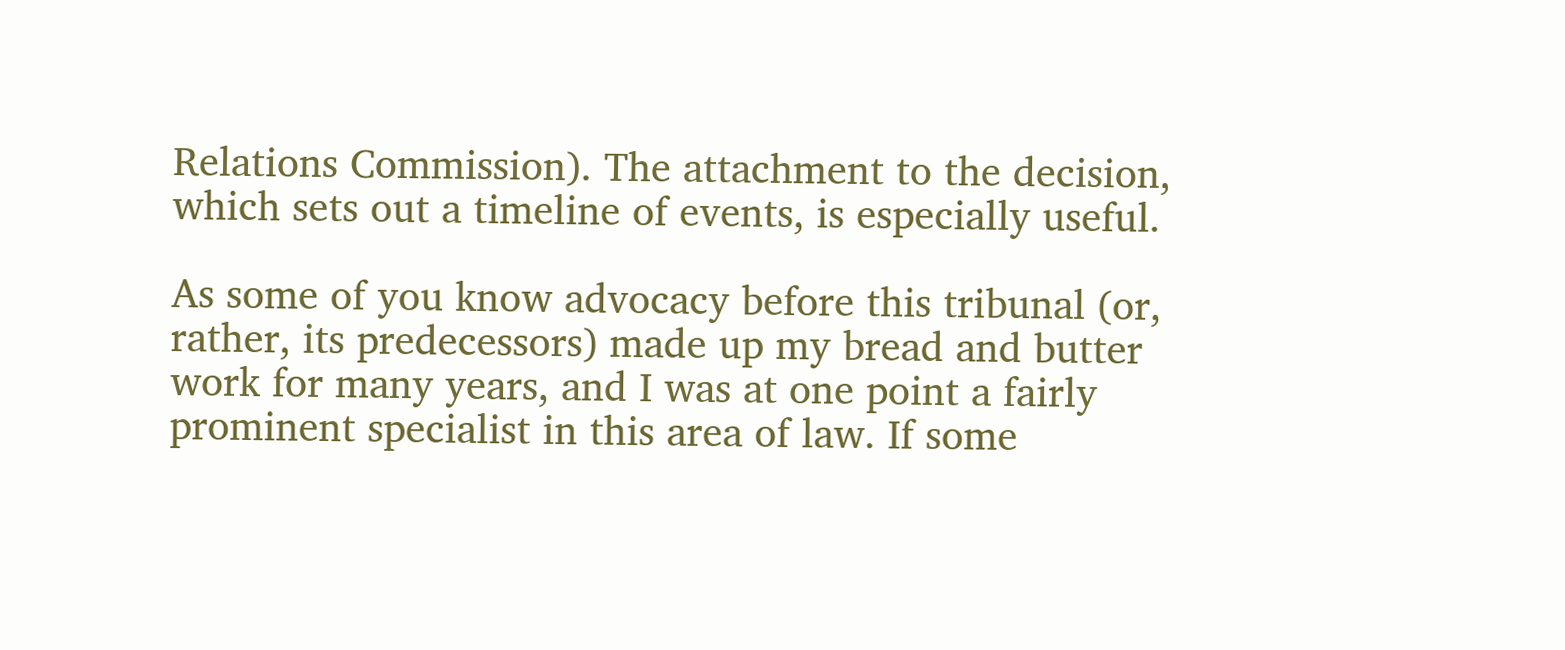Relations Commission). The attachment to the decision, which sets out a timeline of events, is especially useful.

As some of you know advocacy before this tribunal (or, rather, its predecessors) made up my bread and butter work for many years, and I was at one point a fairly prominent specialist in this area of law. If some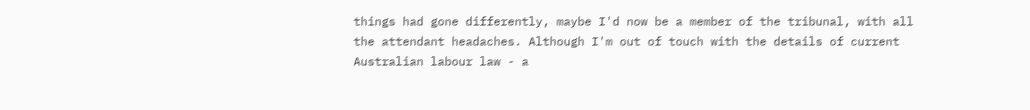things had gone differently, maybe I'd now be a member of the tribunal, with all the attendant headaches. Although I'm out of touch with the details of current Australian labour law - a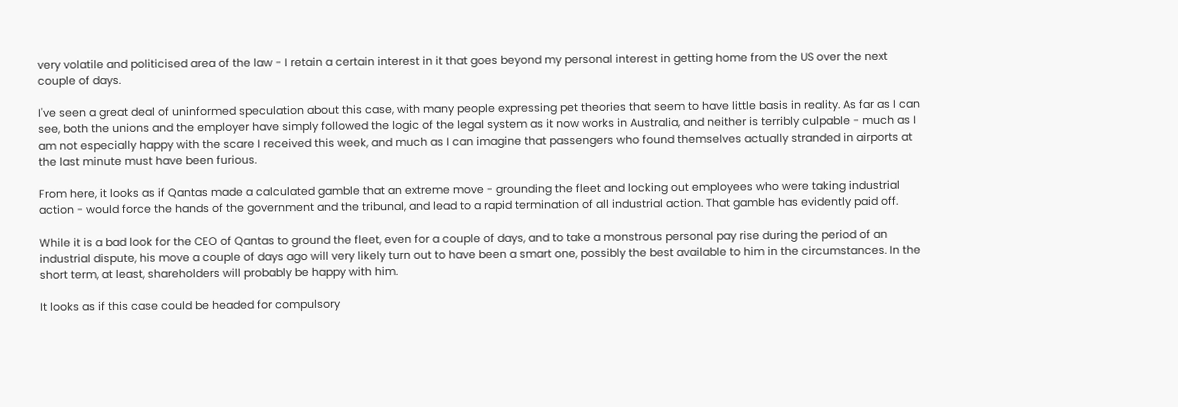very volatile and politicised area of the law - I retain a certain interest in it that goes beyond my personal interest in getting home from the US over the next couple of days.

I've seen a great deal of uninformed speculation about this case, with many people expressing pet theories that seem to have little basis in reality. As far as I can see, both the unions and the employer have simply followed the logic of the legal system as it now works in Australia, and neither is terribly culpable - much as I am not especially happy with the scare I received this week, and much as I can imagine that passengers who found themselves actually stranded in airports at the last minute must have been furious.

From here, it looks as if Qantas made a calculated gamble that an extreme move - grounding the fleet and locking out employees who were taking industrial action - would force the hands of the government and the tribunal, and lead to a rapid termination of all industrial action. That gamble has evidently paid off.

While it is a bad look for the CEO of Qantas to ground the fleet, even for a couple of days, and to take a monstrous personal pay rise during the period of an industrial dispute, his move a couple of days ago will very likely turn out to have been a smart one, possibly the best available to him in the circumstances. In the short term, at least, shareholders will probably be happy with him.

It looks as if this case could be headed for compulsory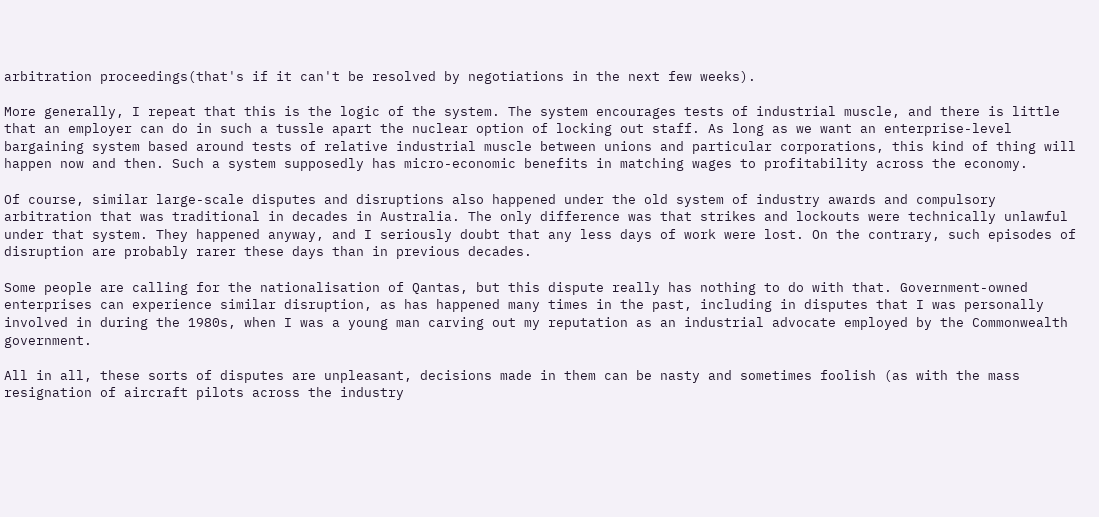arbitration proceedings(that's if it can't be resolved by negotiations in the next few weeks).

More generally, I repeat that this is the logic of the system. The system encourages tests of industrial muscle, and there is little that an employer can do in such a tussle apart the nuclear option of locking out staff. As long as we want an enterprise-level bargaining system based around tests of relative industrial muscle between unions and particular corporations, this kind of thing will happen now and then. Such a system supposedly has micro-economic benefits in matching wages to profitability across the economy.

Of course, similar large-scale disputes and disruptions also happened under the old system of industry awards and compulsory arbitration that was traditional in decades in Australia. The only difference was that strikes and lockouts were technically unlawful under that system. They happened anyway, and I seriously doubt that any less days of work were lost. On the contrary, such episodes of disruption are probably rarer these days than in previous decades.

Some people are calling for the nationalisation of Qantas, but this dispute really has nothing to do with that. Government-owned enterprises can experience similar disruption, as has happened many times in the past, including in disputes that I was personally involved in during the 1980s, when I was a young man carving out my reputation as an industrial advocate employed by the Commonwealth government.

All in all, these sorts of disputes are unpleasant, decisions made in them can be nasty and sometimes foolish (as with the mass resignation of aircraft pilots across the industry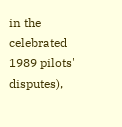in the celebrated 1989 pilots' disputes),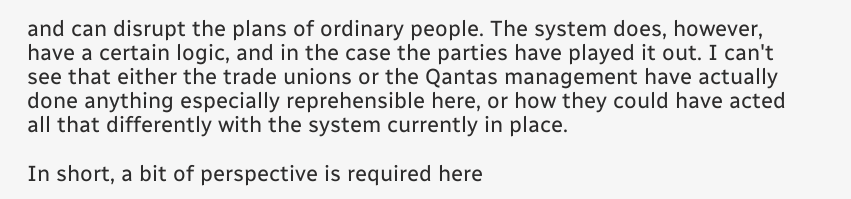and can disrupt the plans of ordinary people. The system does, however, have a certain logic, and in the case the parties have played it out. I can't see that either the trade unions or the Qantas management have actually done anything especially reprehensible here, or how they could have acted all that differently with the system currently in place.

In short, a bit of perspective is required here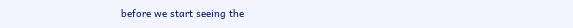before we start seeing the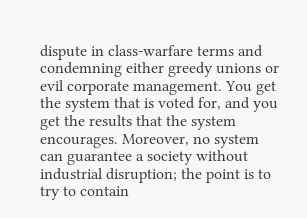dispute in class-warfare terms and condemning either greedy unions or evil corporate management. You get the system that is voted for, and you get the results that the system encourages. Moreover, no system can guarantee a society without industrial disruption; the point is to try to contain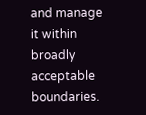and manage it within broadly acceptable boundaries.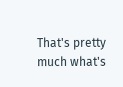That's pretty much what's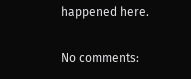happened here.

No comments: